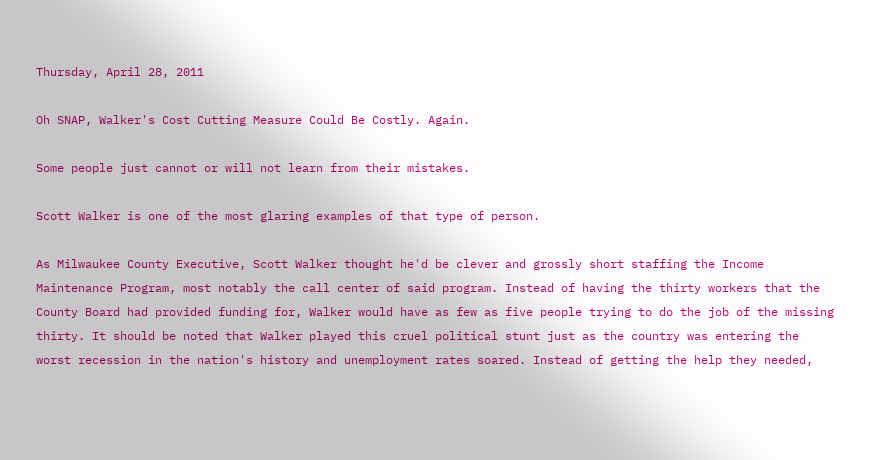Thursday, April 28, 2011

Oh SNAP, Walker's Cost Cutting Measure Could Be Costly. Again.

Some people just cannot or will not learn from their mistakes.

Scott Walker is one of the most glaring examples of that type of person.

As Milwaukee County Executive, Scott Walker thought he'd be clever and grossly short staffing the Income Maintenance Program, most notably the call center of said program. Instead of having the thirty workers that the County Board had provided funding for, Walker would have as few as five people trying to do the job of the missing thirty. It should be noted that Walker played this cruel political stunt just as the country was entering the worst recession in the nation's history and unemployment rates soared. Instead of getting the help they needed,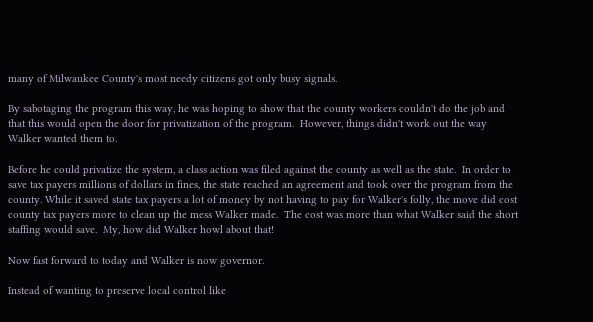many of Milwaukee County's most needy citizens got only busy signals.

By sabotaging the program this way, he was hoping to show that the county workers couldn't do the job and that this would open the door for privatization of the program.  However, things didn't work out the way Walker wanted them to.

Before he could privatize the system, a class action was filed against the county as well as the state.  In order to save tax payers millions of dollars in fines, the state reached an agreement and took over the program from the county. While it saved state tax payers a lot of money by not having to pay for Walker's folly, the move did cost county tax payers more to clean up the mess Walker made.  The cost was more than what Walker said the short staffing would save.  My, how did Walker howl about that!

Now fast forward to today and Walker is now governor.

Instead of wanting to preserve local control like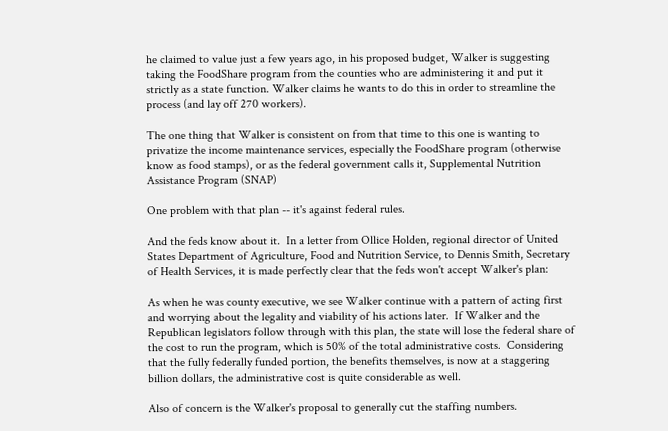he claimed to value just a few years ago, in his proposed budget, Walker is suggesting taking the FoodShare program from the counties who are administering it and put it strictly as a state function. Walker claims he wants to do this in order to streamline the process (and lay off 270 workers).

The one thing that Walker is consistent on from that time to this one is wanting to privatize the income maintenance services, especially the FoodShare program (otherwise know as food stamps), or as the federal government calls it, Supplemental Nutrition Assistance Program (SNAP)

One problem with that plan -- it's against federal rules.

And the feds know about it.  In a letter from Ollice Holden, regional director of United States Department of Agriculture, Food and Nutrition Service, to Dennis Smith, Secretary of Health Services, it is made perfectly clear that the feds won't accept Walker's plan:

As when he was county executive, we see Walker continue with a pattern of acting first and worrying about the legality and viability of his actions later.  If Walker and the Republican legislators follow through with this plan, the state will lose the federal share of the cost to run the program, which is 50% of the total administrative costs.  Considering that the fully federally funded portion, the benefits themselves, is now at a staggering billion dollars, the administrative cost is quite considerable as well.

Also of concern is the Walker's proposal to generally cut the staffing numbers.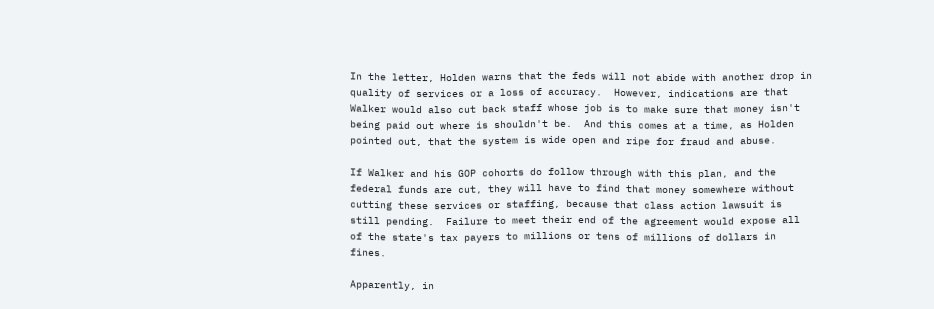In the letter, Holden warns that the feds will not abide with another drop in quality of services or a loss of accuracy.  However, indications are that Walker would also cut back staff whose job is to make sure that money isn't being paid out where is shouldn't be.  And this comes at a time, as Holden pointed out, that the system is wide open and ripe for fraud and abuse.

If Walker and his GOP cohorts do follow through with this plan, and the federal funds are cut, they will have to find that money somewhere without cutting these services or staffing, because that class action lawsuit is still pending.  Failure to meet their end of the agreement would expose all of the state's tax payers to millions or tens of millions of dollars in fines.

Apparently, in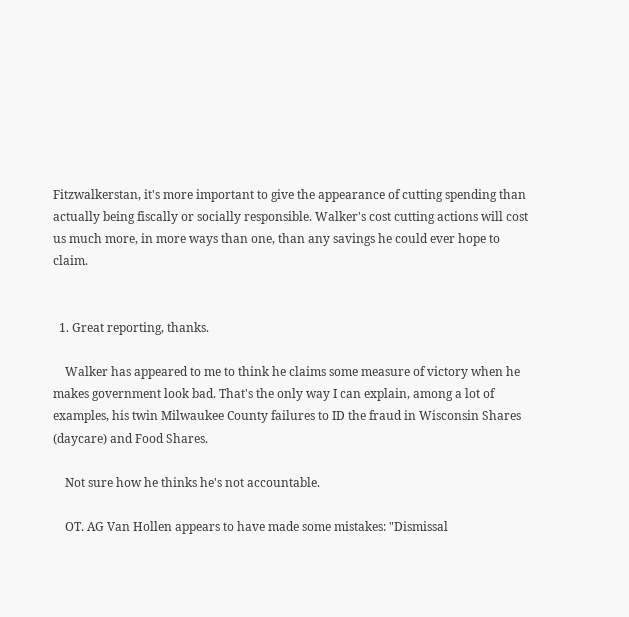Fitzwalkerstan, it's more important to give the appearance of cutting spending than actually being fiscally or socially responsible. Walker's cost cutting actions will cost us much more, in more ways than one, than any savings he could ever hope to claim.


  1. Great reporting, thanks.

    Walker has appeared to me to think he claims some measure of victory when he makes government look bad. That's the only way I can explain, among a lot of examples, his twin Milwaukee County failures to ID the fraud in Wisconsin Shares (daycare) and Food Shares.

    Not sure how he thinks he's not accountable.

    OT. AG Van Hollen appears to have made some mistakes: "Dismissal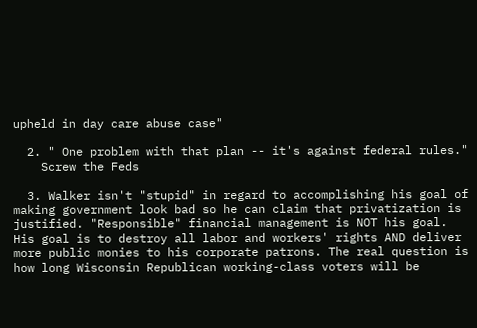upheld in day care abuse case"

  2. " One problem with that plan -- it's against federal rules."
    Screw the Feds

  3. Walker isn't "stupid" in regard to accomplishing his goal of making government look bad so he can claim that privatization is justified. "Responsible" financial management is NOT his goal. His goal is to destroy all labor and workers' rights AND deliver more public monies to his corporate patrons. The real question is how long Wisconsin Republican working-class voters will be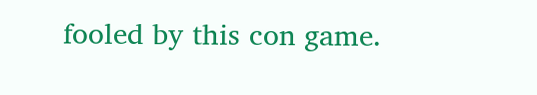fooled by this con game.